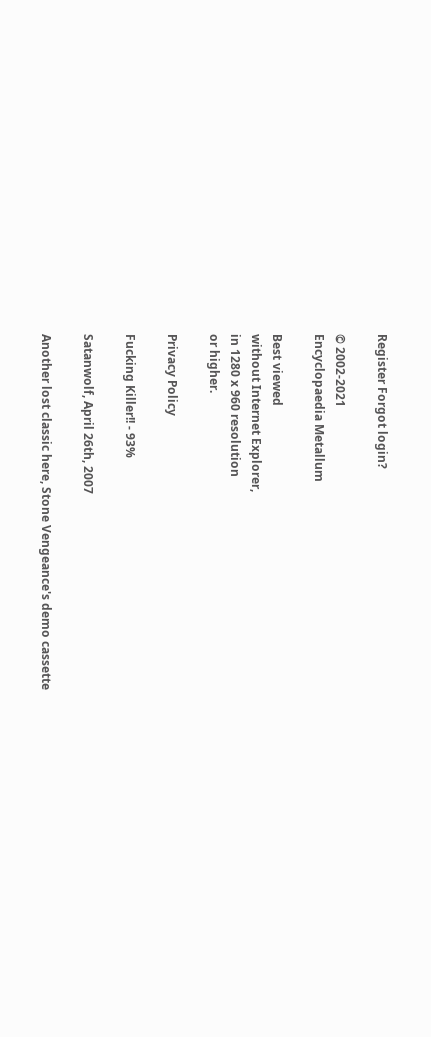Register Forgot login?

© 2002-2021
Encyclopaedia Metallum

Best viewed
without Internet Explorer,
in 1280 x 960 resolution
or higher.

Privacy Policy

Fucking Killer!! - 93%

Satanwolf, April 26th, 2007

Another lost classic here, Stone Vengeance's demo cassette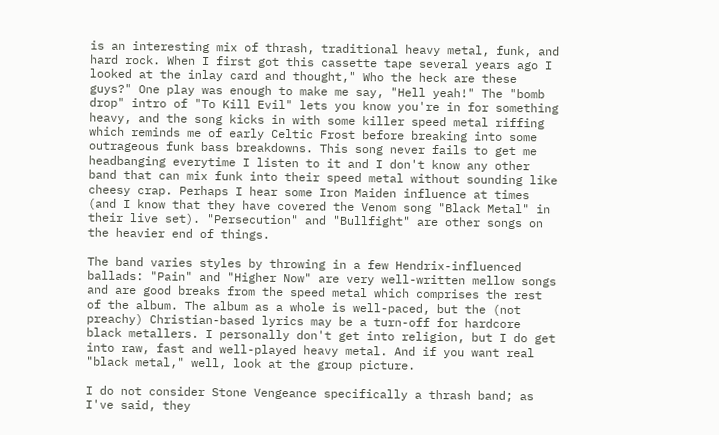is an interesting mix of thrash, traditional heavy metal, funk, and hard rock. When I first got this cassette tape several years ago I looked at the inlay card and thought," Who the heck are these guys?" One play was enough to make me say, "Hell yeah!" The "bomb drop" intro of "To Kill Evil" lets you know you're in for something heavy, and the song kicks in with some killer speed metal riffing which reminds me of early Celtic Frost before breaking into some outrageous funk bass breakdowns. This song never fails to get me headbanging everytime I listen to it and I don't know any other band that can mix funk into their speed metal without sounding like cheesy crap. Perhaps I hear some Iron Maiden influence at times (and I know that they have covered the Venom song "Black Metal" in their live set). "Persecution" and "Bullfight" are other songs on the heavier end of things.

The band varies styles by throwing in a few Hendrix-influenced ballads: "Pain" and "Higher Now" are very well-written mellow songs and are good breaks from the speed metal which comprises the rest of the album. The album as a whole is well-paced, but the (not preachy) Christian-based lyrics may be a turn-off for hardcore black metallers. I personally don't get into religion, but I do get into raw, fast and well-played heavy metal. And if you want real "black metal," well, look at the group picture.

I do not consider Stone Vengeance specifically a thrash band; as I've said, they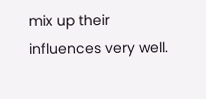mix up their influences very well.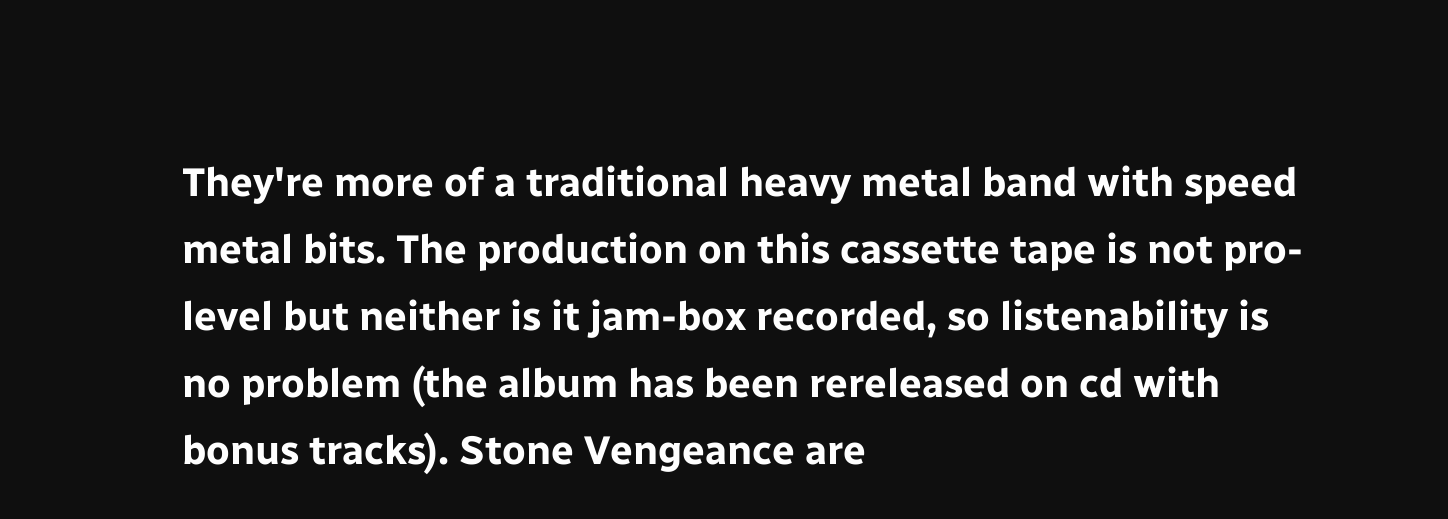They're more of a traditional heavy metal band with speed metal bits. The production on this cassette tape is not pro-level but neither is it jam-box recorded, so listenability is no problem (the album has been rereleased on cd with bonus tracks). Stone Vengeance are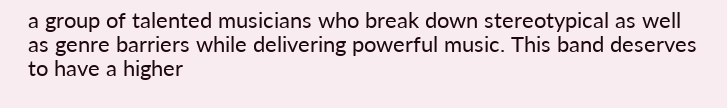a group of talented musicians who break down stereotypical as well as genre barriers while delivering powerful music. This band deserves to have a higher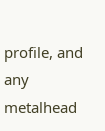profile, and any metalhead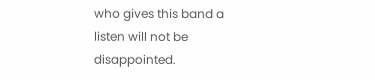who gives this band a listen will not be disappointed.